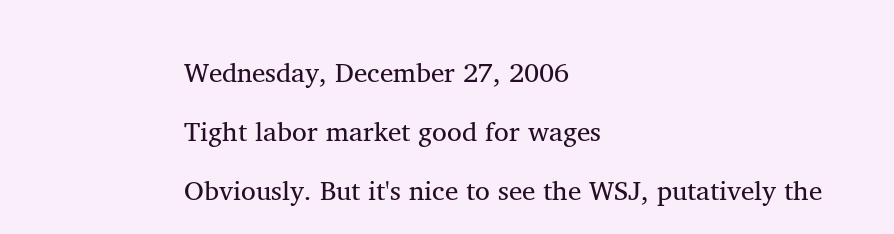Wednesday, December 27, 2006

Tight labor market good for wages

Obviously. But it's nice to see the WSJ, putatively the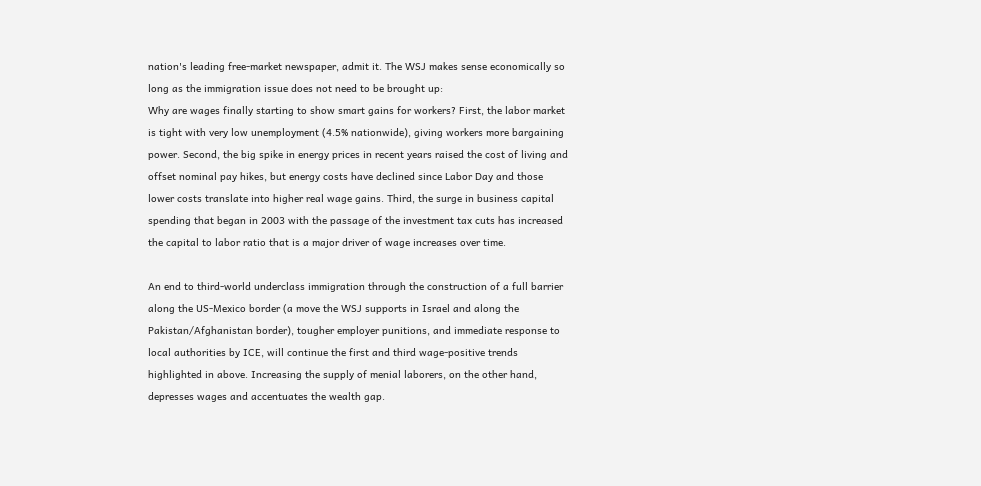nation's leading free-market newspaper, admit it. The WSJ makes sense economically so long as the immigration issue does not need to be brought up:
Why are wages finally starting to show smart gains for workers? First, the labor market is tight with very low unemployment (4.5% nationwide), giving workers more bargaining power. Second, the big spike in energy prices in recent years raised the cost of living and offset nominal pay hikes, but energy costs have declined since Labor Day and those lower costs translate into higher real wage gains. Third, the surge in business capital spending that began in 2003 with the passage of the investment tax cuts has increased the capital to labor ratio that is a major driver of wage increases over time.

An end to third-world underclass immigration through the construction of a full barrier along the US-Mexico border (a move the WSJ supports in Israel and along the Pakistan/Afghanistan border), tougher employer punitions, and immediate response to local authorities by ICE, will continue the first and third wage-positive trends highlighted in above. Increasing the supply of menial laborers, on the other hand, depresses wages and accentuates the wealth gap.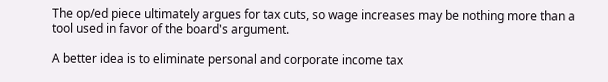The op/ed piece ultimately argues for tax cuts, so wage increases may be nothing more than a tool used in favor of the board's argument.

A better idea is to eliminate personal and corporate income tax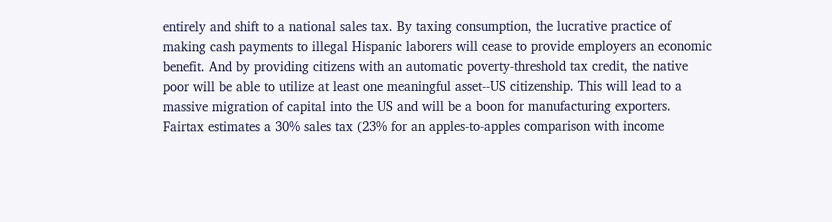entirely and shift to a national sales tax. By taxing consumption, the lucrative practice of making cash payments to illegal Hispanic laborers will cease to provide employers an economic benefit. And by providing citizens with an automatic poverty-threshold tax credit, the native poor will be able to utilize at least one meaningful asset--US citizenship. This will lead to a massive migration of capital into the US and will be a boon for manufacturing exporters. Fairtax estimates a 30% sales tax (23% for an apples-to-apples comparison with income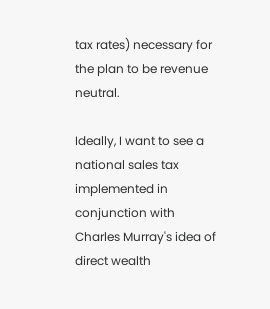tax rates) necessary for the plan to be revenue neutral.

Ideally, I want to see a national sales tax implemented in conjunction with Charles Murray's idea of direct wealth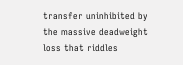transfer uninhibited by the massive deadweight loss that riddles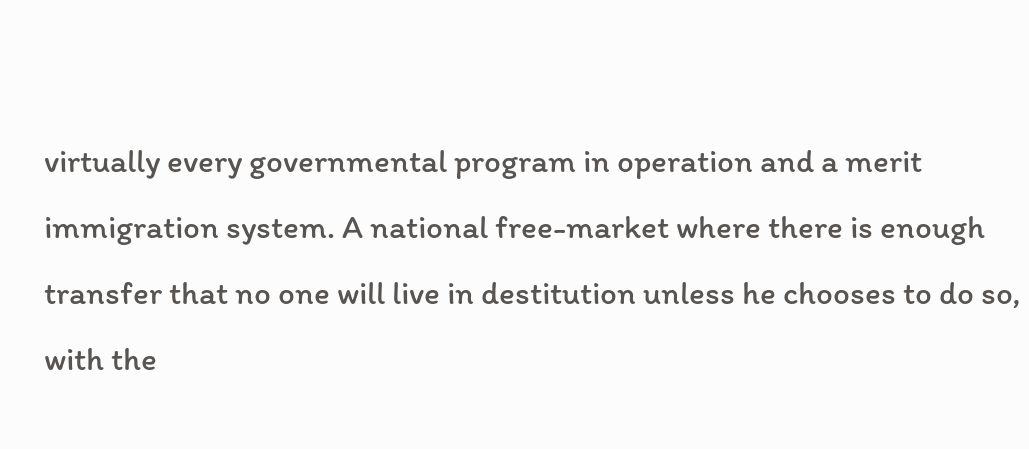virtually every governmental program in operation and a merit immigration system. A national free-market where there is enough transfer that no one will live in destitution unless he chooses to do so, with the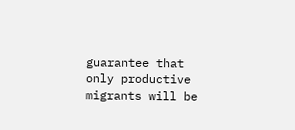guarantee that only productive migrants will be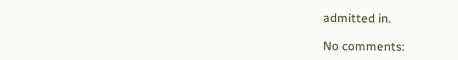admitted in.

No comments: